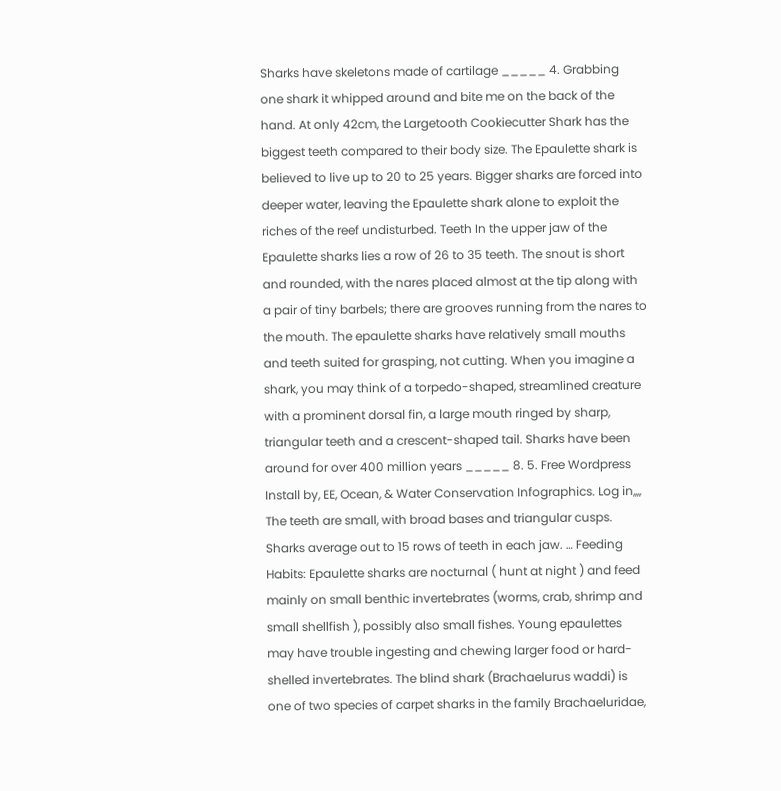Sharks have skeletons made of cartilage _____ 4. Grabbing one shark it whipped around and bite me on the back of the hand. At only 42cm, the Largetooth Cookiecutter Shark has the biggest teeth compared to their body size. The Epaulette shark is believed to live up to 20 to 25 years. Bigger sharks are forced into deeper water, leaving the Epaulette shark alone to exploit the riches of the reef undisturbed. Teeth In the upper jaw of the Epaulette sharks lies a row of 26 to 35 teeth. The snout is short and rounded, with the nares placed almost at the tip along with a pair of tiny barbels; there are grooves running from the nares to the mouth. The epaulette sharks have relatively small mouths and teeth suited for grasping, not cutting. When you imagine a shark, you may think of a torpedo-shaped, streamlined creature with a prominent dorsal fin, a large mouth ringed by sharp, triangular teeth and a crescent-shaped tail. Sharks have been around for over 400 million years _____ 8. 5. Free Wordpress Install by, EE, Ocean, & Water Conservation Infographics. Log in,,,, The teeth are small, with broad bases and triangular cusps. Sharks average out to 15 rows of teeth in each jaw. … Feeding Habits: Epaulette sharks are nocturnal ( hunt at night ) and feed mainly on small benthic invertebrates (worms, crab, shrimp and small shellfish ), possibly also small fishes. Young epaulettes may have trouble ingesting and chewing larger food or hard-shelled invertebrates. The blind shark (Brachaelurus waddi) is one of two species of carpet sharks in the family Brachaeluridae,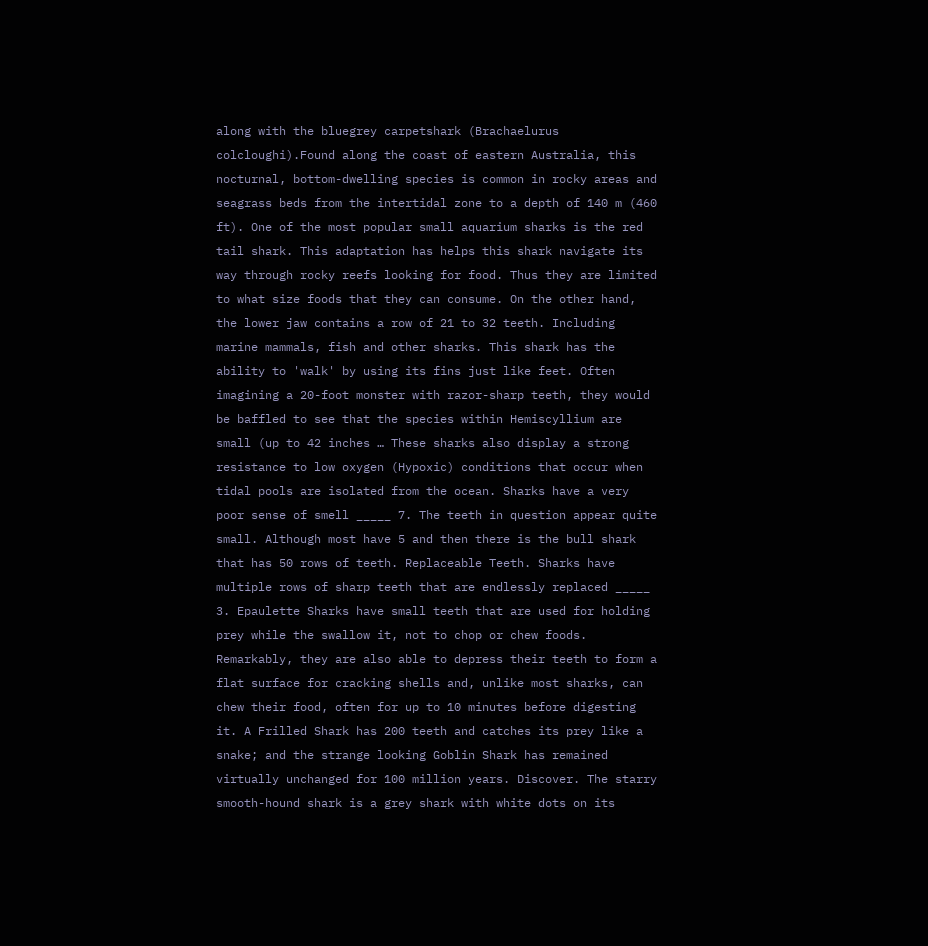along with the bluegrey carpetshark (Brachaelurus colcloughi).Found along the coast of eastern Australia, this nocturnal, bottom-dwelling species is common in rocky areas and seagrass beds from the intertidal zone to a depth of 140 m (460 ft). One of the most popular small aquarium sharks is the red tail shark. This adaptation has helps this shark navigate its way through rocky reefs looking for food. Thus they are limited to what size foods that they can consume. On the other hand, the lower jaw contains a row of 21 to 32 teeth. Including marine mammals, fish and other sharks. This shark has the ability to 'walk' by using its fins just like feet. Often imagining a 20-foot monster with razor-sharp teeth, they would be baffled to see that the species within Hemiscyllium are small (up to 42 inches … These sharks also display a strong resistance to low oxygen (Hypoxic) conditions that occur when tidal pools are isolated from the ocean. Sharks have a very poor sense of smell _____ 7. The teeth in question appear quite small. Although most have 5 and then there is the bull shark that has 50 rows of teeth. Replaceable Teeth. Sharks have multiple rows of sharp teeth that are endlessly replaced _____ 3. Epaulette Sharks have small teeth that are used for holding prey while the swallow it, not to chop or chew foods. Remarkably, they are also able to depress their teeth to form a flat surface for cracking shells and, unlike most sharks, can chew their food, often for up to 10 minutes before digesting it. A Frilled Shark has 200 teeth and catches its prey like a snake; and the strange looking Goblin Shark has remained virtually unchanged for 100 million years. Discover. The starry smooth-hound shark is a grey shark with white dots on its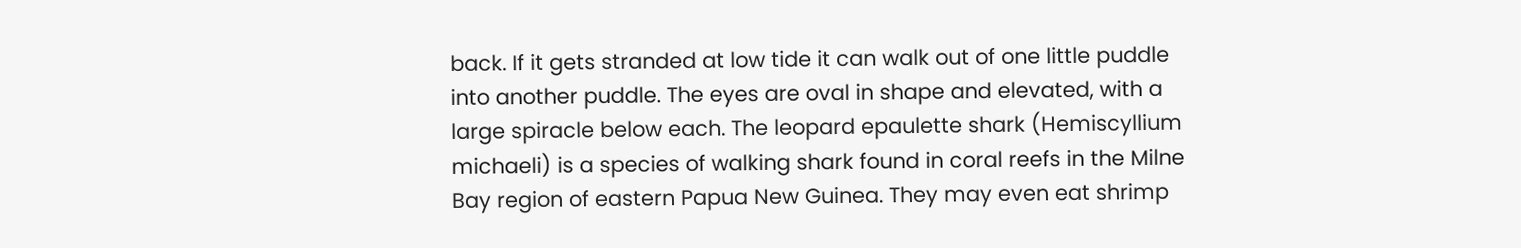back. If it gets stranded at low tide it can walk out of one little puddle into another puddle. The eyes are oval in shape and elevated, with a large spiracle below each. The leopard epaulette shark (Hemiscyllium michaeli) is a species of walking shark found in coral reefs in the Milne Bay region of eastern Papua New Guinea. They may even eat shrimp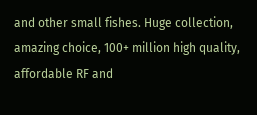and other small fishes. Huge collection, amazing choice, 100+ million high quality, affordable RF and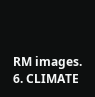RM images. 6. CLIMATE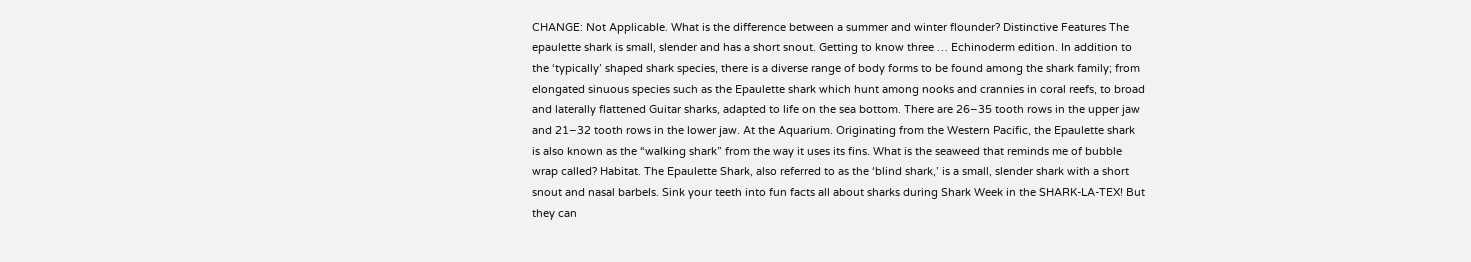CHANGE: Not Applicable. What is the difference between a summer and winter flounder? Distinctive Features The epaulette shark is small, slender and has a short snout. Getting to know three … Echinoderm edition. In addition to the ‘typically’ shaped shark species, there is a diverse range of body forms to be found among the shark family; from elongated sinuous species such as the Epaulette shark which hunt among nooks and crannies in coral reefs, to broad and laterally flattened Guitar sharks, adapted to life on the sea bottom. There are 26–35 tooth rows in the upper jaw and 21–32 tooth rows in the lower jaw. At the Aquarium. Originating from the Western Pacific, the Epaulette shark is also known as the “walking shark” from the way it uses its fins. What is the seaweed that reminds me of bubble wrap called? Habitat. The Epaulette Shark, also referred to as the ‘blind shark,’ is a small, slender shark with a short snout and nasal barbels. Sink your teeth into fun facts all about sharks during Shark Week in the SHARK-LA-TEX! But they can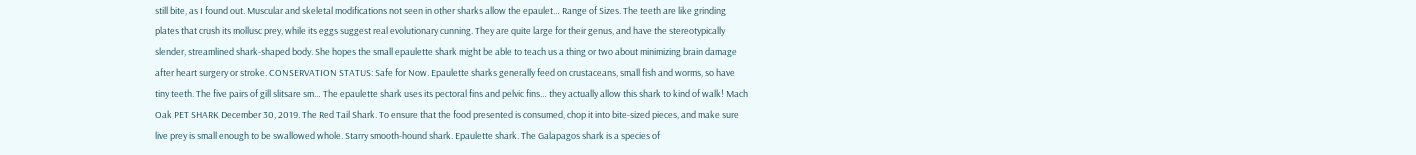still bite, as I found out. Muscular and skeletal modifications not seen in other sharks allow the epaulet… Range of Sizes. The teeth are like grinding plates that crush its mollusc prey, while its eggs suggest real evolutionary cunning. They are quite large for their genus, and have the stereotypically slender, streamlined shark-shaped body. She hopes the small epaulette shark might be able to teach us a thing or two about minimizing brain damage after heart surgery or stroke. CONSERVATION STATUS: Safe for Now. Epaulette sharks generally feed on crustaceans, small fish and worms, so have tiny teeth. The five pairs of gill slitsare sm… The epaulette shark uses its pectoral fins and pelvic fins… they actually allow this shark to kind of walk! Mach Oak PET SHARK December 30, 2019. The Red Tail Shark. To ensure that the food presented is consumed, chop it into bite-sized pieces, and make sure live prey is small enough to be swallowed whole. Starry smooth-hound shark. Epaulette shark. The Galapagos shark is a species of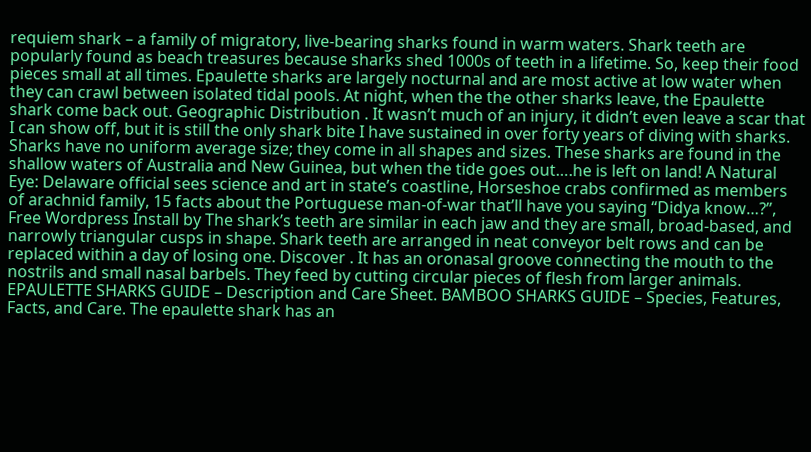requiem shark – a family of migratory, live-bearing sharks found in warm waters. Shark teeth are popularly found as beach treasures because sharks shed 1000s of teeth in a lifetime. So, keep their food pieces small at all times. Epaulette sharks are largely nocturnal and are most active at low water when they can crawl between isolated tidal pools. At night, when the the other sharks leave, the Epaulette shark come back out. Geographic Distribution . It wasn’t much of an injury, it didn’t even leave a scar that I can show off, but it is still the only shark bite I have sustained in over forty years of diving with sharks. Sharks have no uniform average size; they come in all shapes and sizes. These sharks are found in the shallow waters of Australia and New Guinea, but when the tide goes out….he is left on land! A Natural Eye: Delaware official sees science and art in state’s coastline, Horseshoe crabs confirmed as members of arachnid family, 15 facts about the Portuguese man-of-war that’ll have you saying “Didya know…?”, Free Wordpress Install by The shark’s teeth are similar in each jaw and they are small, broad-based, and narrowly triangular cusps in shape. Shark teeth are arranged in neat conveyor belt rows and can be replaced within a day of losing one. Discover . It has an oronasal groove connecting the mouth to the nostrils and small nasal barbels. They feed by cutting circular pieces of flesh from larger animals. EPAULETTE SHARKS GUIDE – Description and Care Sheet. BAMBOO SHARKS GUIDE – Species, Features, Facts, and Care. The epaulette shark has an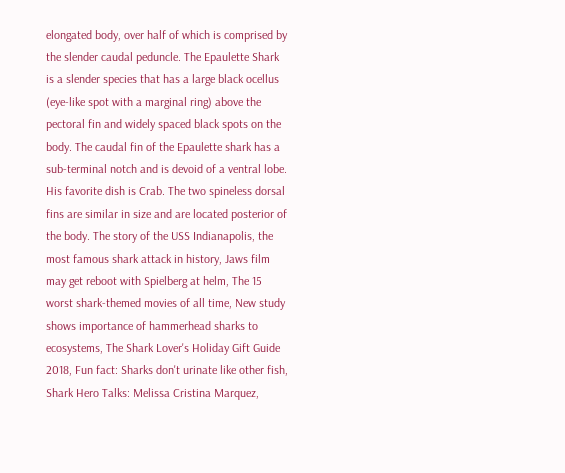elongated body, over half of which is comprised by the slender caudal peduncle. The Epaulette Shark is a slender species that has a large black ocellus (eye-like spot with a marginal ring) above the pectoral fin and widely spaced black spots on the body. The caudal fin of the Epaulette shark has a sub-terminal notch and is devoid of a ventral lobe. His favorite dish is Crab. The two spineless dorsal fins are similar in size and are located posterior of the body. The story of the USS Indianapolis, the most famous shark attack in history, Jaws film may get reboot with Spielberg at helm, The 15 worst shark-themed movies of all time, New study shows importance of hammerhead sharks to ecosystems, The Shark Lover's Holiday Gift Guide 2018, Fun fact: Sharks don't urinate like other fish, Shark Hero Talks: Melissa Cristina Marquez,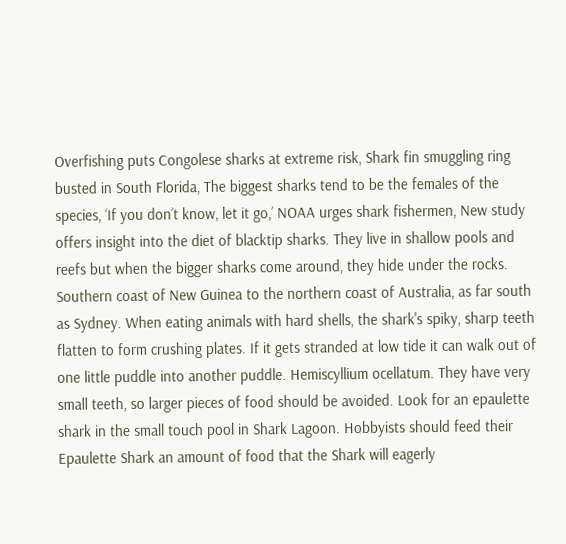Overfishing puts Congolese sharks at extreme risk, Shark fin smuggling ring busted in South Florida, The biggest sharks tend to be the females of the species, ‘If you don’t know, let it go,’ NOAA urges shark fishermen, New study offers insight into the diet of blacktip sharks. They live in shallow pools and reefs but when the bigger sharks come around, they hide under the rocks. Southern coast of New Guinea to the northern coast of Australia, as far south as Sydney. When eating animals with hard shells, the shark's spiky, sharp teeth flatten to form crushing plates. If it gets stranded at low tide it can walk out of one little puddle into another puddle. Hemiscyllium ocellatum. They have very small teeth, so larger pieces of food should be avoided. Look for an epaulette shark in the small touch pool in Shark Lagoon. Hobbyists should feed their Epaulette Shark an amount of food that the Shark will eagerly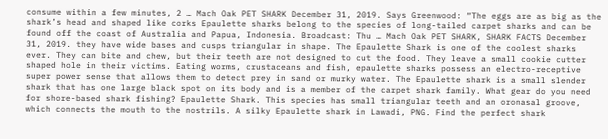consume within a few minutes, 2 … Mach Oak PET SHARK December 31, 2019. Says Greenwood: “The eggs are as big as the shark’s head and shaped like corks Epaulette sharks belong to the species of long-tailed carpet sharks and can be found off the coast of Australia and Papua, Indonesia. Broadcast: Thu … Mach Oak PET SHARK, SHARK FACTS December 31, 2019. they have wide bases and cusps triangular in shape. The Epaulette Shark is one of the coolest sharks ever. They can bite and chew, but their teeth are not designed to cut the food. They leave a small cookie cutter shaped hole in their victims. Eating worms, crustaceans and fish, epaulette sharks possess an electro-receptive super power sense that allows them to detect prey in sand or murky water. The Epaulette shark is a small slender shark that has one large black spot on its body and is a member of the carpet shark family. What gear do you need for shore-based shark fishing? Epaulette Shark. This species has small triangular teeth and an oronasal groove, which connects the mouth to the nostrils. A silky Epaulette shark in Lawadi, PNG. Find the perfect shark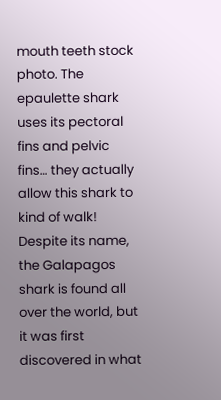mouth teeth stock photo. The epaulette shark uses its pectoral fins and pelvic fins… they actually allow this shark to kind of walk! Despite its name, the Galapagos shark is found all over the world, but it was first discovered in what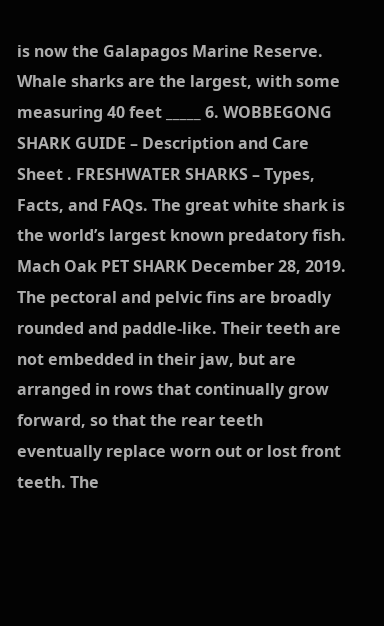is now the Galapagos Marine Reserve. Whale sharks are the largest, with some measuring 40 feet _____ 6. WOBBEGONG SHARK GUIDE – Description and Care Sheet . FRESHWATER SHARKS – Types, Facts, and FAQs. The great white shark is the world’s largest known predatory fish. Mach Oak PET SHARK December 28, 2019. The pectoral and pelvic fins are broadly rounded and paddle-like. Their teeth are not embedded in their jaw, but are arranged in rows that continually grow forward, so that the rear teeth eventually replace worn out or lost front teeth. The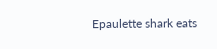Epaulette shark eats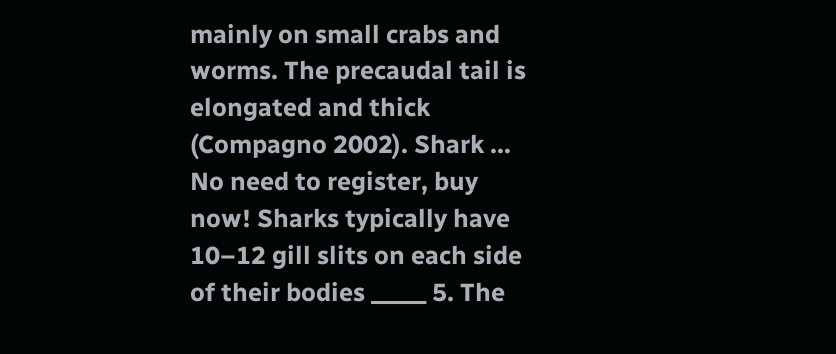mainly on small crabs and worms. The precaudal tail is elongated and thick (Compagno 2002). Shark … No need to register, buy now! Sharks typically have 10–12 gill slits on each side of their bodies _____ 5. The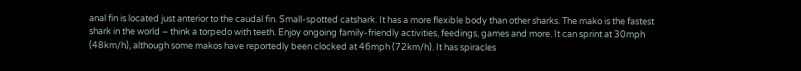anal fin is located just anterior to the caudal fin. Small-spotted catshark. It has a more flexible body than other sharks. The mako is the fastest shark in the world – think a torpedo with teeth. Enjoy ongoing family-friendly activities, feedings, games and more. It can sprint at 30mph (48km/h), although some makos have reportedly been clocked at 46mph (72km/h). It has spiracles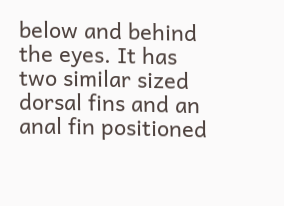below and behind the eyes. It has two similar sized dorsal fins and an anal fin positioned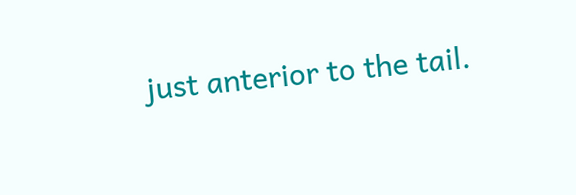just anterior to the tail.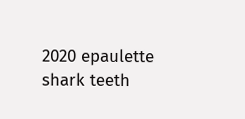2020 epaulette shark teeth